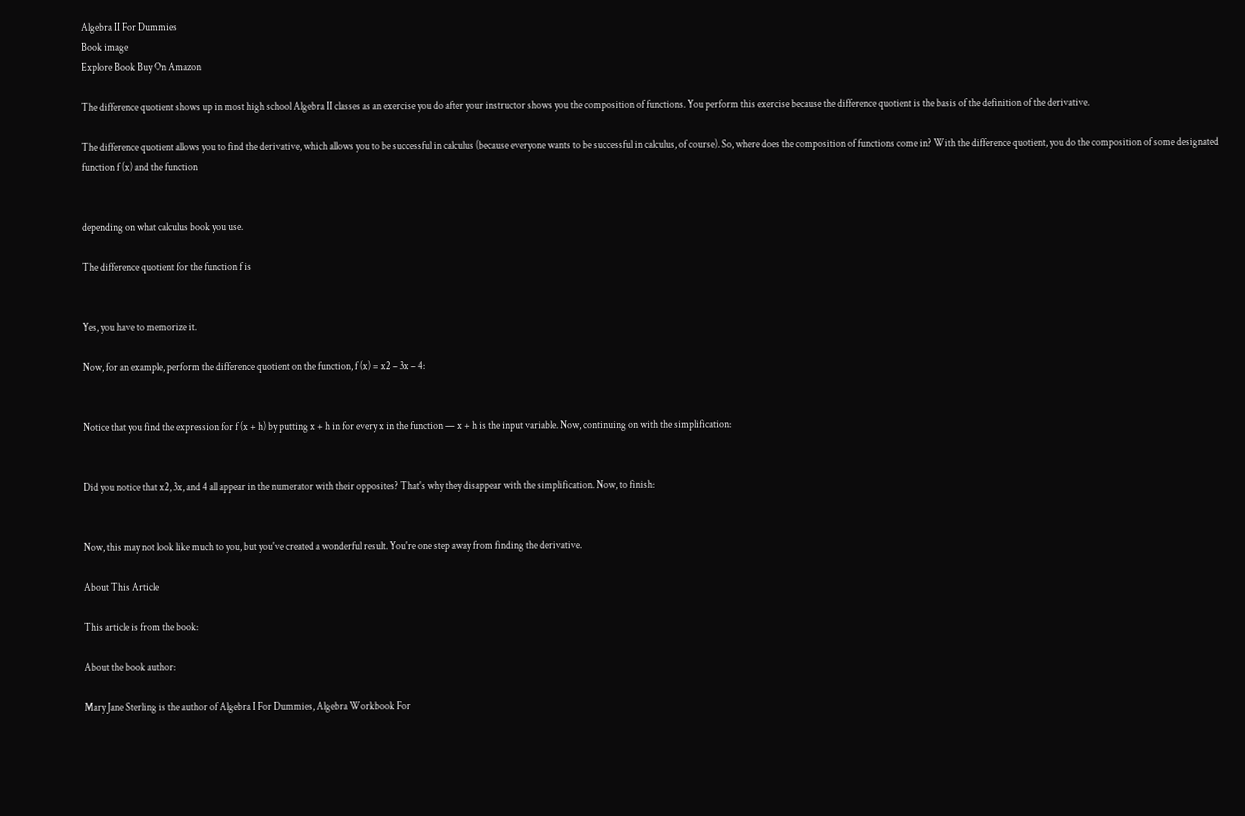Algebra II For Dummies
Book image
Explore Book Buy On Amazon

The difference quotient shows up in most high school Algebra II classes as an exercise you do after your instructor shows you the composition of functions. You perform this exercise because the difference quotient is the basis of the definition of the derivative.

The difference quotient allows you to find the derivative, which allows you to be successful in calculus (because everyone wants to be successful in calculus, of course). So, where does the composition of functions come in? With the difference quotient, you do the composition of some designated function f (x) and the function


depending on what calculus book you use.

The difference quotient for the function f is


Yes, you have to memorize it.

Now, for an example, perform the difference quotient on the function, f (x) = x2 – 3x – 4:


Notice that you find the expression for f (x + h) by putting x + h in for every x in the function — x + h is the input variable. Now, continuing on with the simplification:


Did you notice that x2, 3x, and 4 all appear in the numerator with their opposites? That's why they disappear with the simplification. Now, to finish:


Now, this may not look like much to you, but you've created a wonderful result. You're one step away from finding the derivative.

About This Article

This article is from the book:

About the book author:

Mary Jane Sterling is the author of Algebra I For Dummies, Algebra Workbook For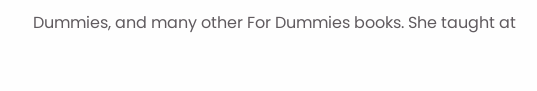Dummies, and many other For Dummies books. She taught at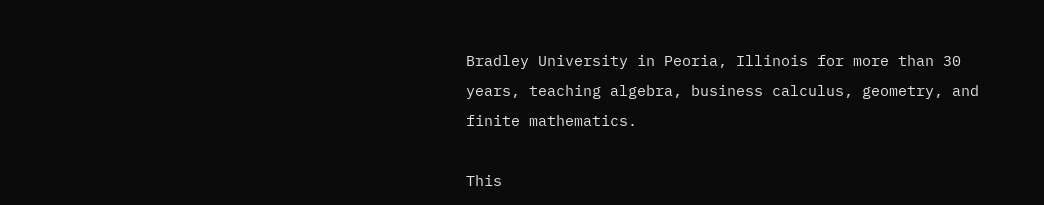Bradley University in Peoria, Illinois for more than 30 years, teaching algebra, business calculus, geometry, and finite mathematics.

This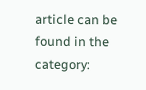article can be found in the category: